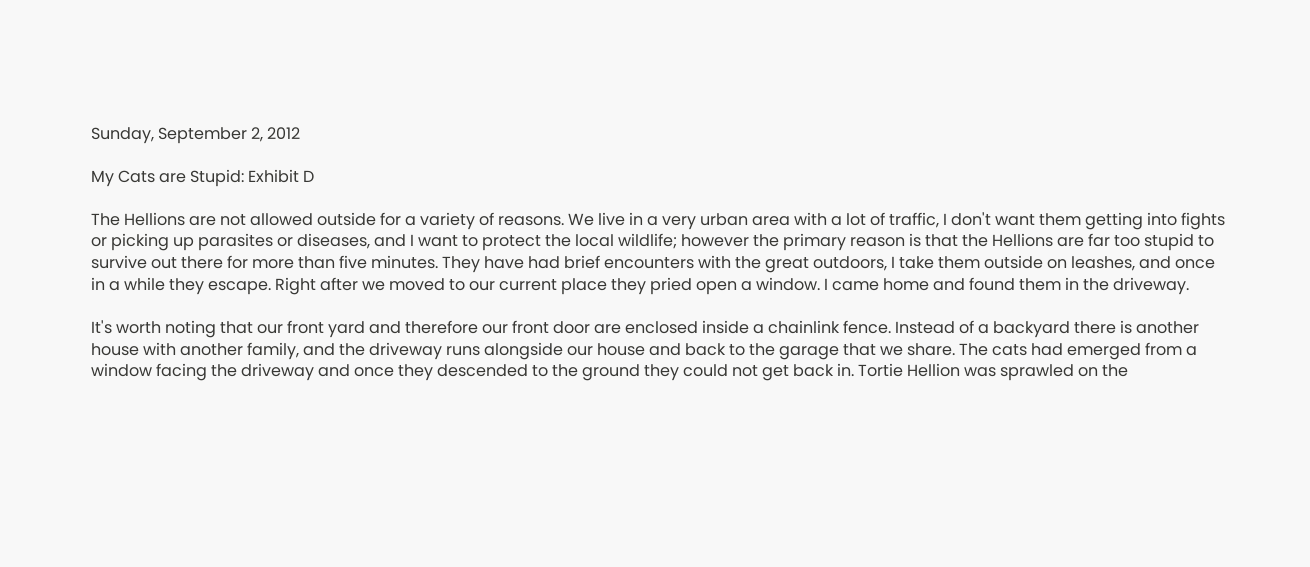Sunday, September 2, 2012

My Cats are Stupid: Exhibit D

The Hellions are not allowed outside for a variety of reasons. We live in a very urban area with a lot of traffic, I don't want them getting into fights or picking up parasites or diseases, and I want to protect the local wildlife; however the primary reason is that the Hellions are far too stupid to survive out there for more than five minutes. They have had brief encounters with the great outdoors, I take them outside on leashes, and once in a while they escape. Right after we moved to our current place they pried open a window. I came home and found them in the driveway.

It's worth noting that our front yard and therefore our front door are enclosed inside a chainlink fence. Instead of a backyard there is another house with another family, and the driveway runs alongside our house and back to the garage that we share. The cats had emerged from a window facing the driveway and once they descended to the ground they could not get back in. Tortie Hellion was sprawled on the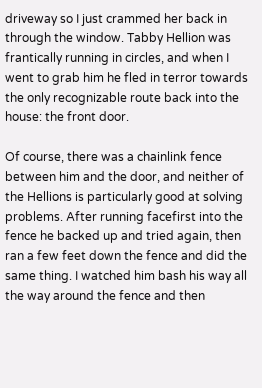driveway so I just crammed her back in through the window. Tabby Hellion was frantically running in circles, and when I went to grab him he fled in terror towards the only recognizable route back into the house: the front door.

Of course, there was a chainlink fence between him and the door, and neither of the Hellions is particularly good at solving problems. After running facefirst into the fence he backed up and tried again, then ran a few feet down the fence and did the same thing. I watched him bash his way all the way around the fence and then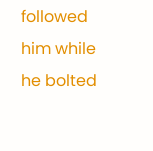followed him while he bolted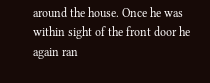around the house. Once he was within sight of the front door he again ran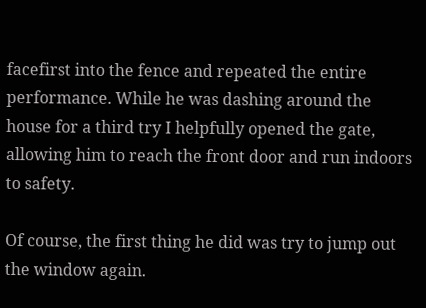facefirst into the fence and repeated the entire performance. While he was dashing around the house for a third try I helpfully opened the gate, allowing him to reach the front door and run indoors to safety.

Of course, the first thing he did was try to jump out the window again.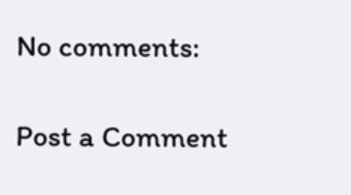No comments:

Post a Comment